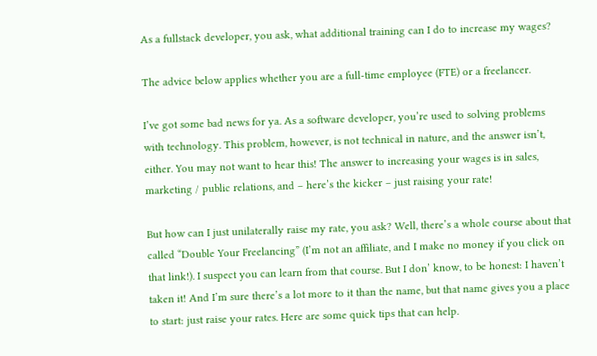As a fullstack developer, you ask, what additional training can I do to increase my wages?

The advice below applies whether you are a full-time employee (FTE) or a freelancer.

I’ve got some bad news for ya. As a software developer, you’re used to solving problems with technology. This problem, however, is not technical in nature, and the answer isn’t, either. You may not want to hear this! The answer to increasing your wages is in sales, marketing / public relations, and – here’s the kicker – just raising your rate!

But how can I just unilaterally raise my rate, you ask? Well, there’s a whole course about that called “Double Your Freelancing” (I’m not an affiliate, and I make no money if you click on that link!). I suspect you can learn from that course. But I don’ know, to be honest: I haven’t taken it! And I’m sure there’s a lot more to it than the name, but that name gives you a place to start: just raise your rates. Here are some quick tips that can help.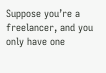Suppose you’re a freelancer, and you only have one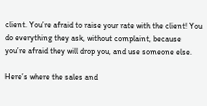client. You’re afraid to raise your rate with the client! You do everything they ask, without complaint, because you’re afraid they will drop you, and use someone else.

Here’s where the sales and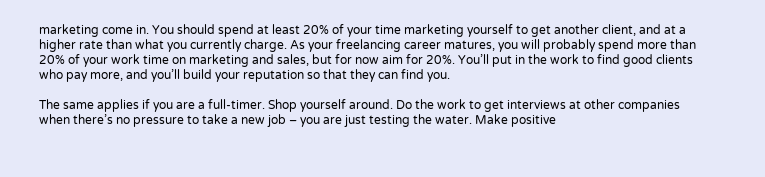marketing come in. You should spend at least 20% of your time marketing yourself to get another client, and at a higher rate than what you currently charge. As your freelancing career matures, you will probably spend more than 20% of your work time on marketing and sales, but for now aim for 20%. You’ll put in the work to find good clients who pay more, and you’ll build your reputation so that they can find you.

The same applies if you are a full-timer. Shop yourself around. Do the work to get interviews at other companies when there’s no pressure to take a new job – you are just testing the water. Make positive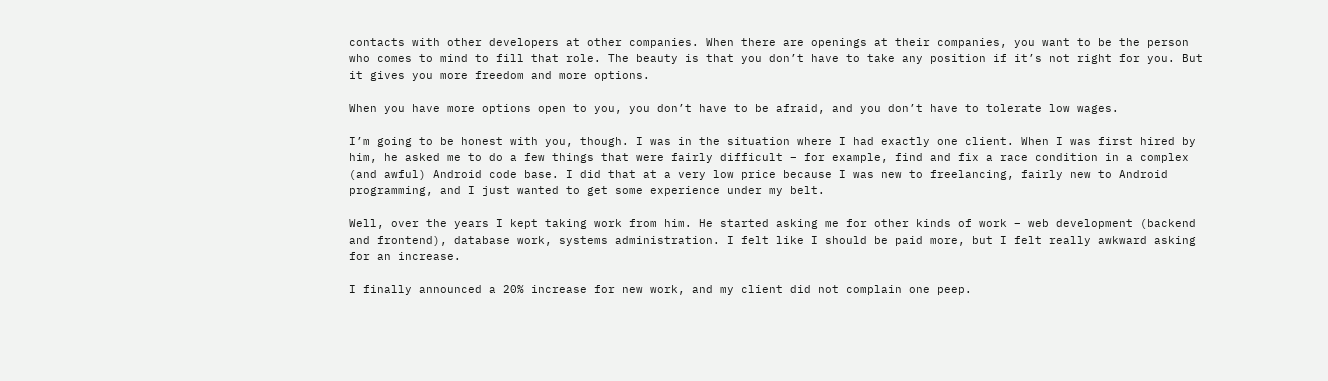contacts with other developers at other companies. When there are openings at their companies, you want to be the person who comes to mind to fill that role. The beauty is that you don’t have to take any position if it’s not right for you. But it gives you more freedom and more options.

When you have more options open to you, you don’t have to be afraid, and you don’t have to tolerate low wages.

I’m going to be honest with you, though. I was in the situation where I had exactly one client. When I was first hired by him, he asked me to do a few things that were fairly difficult – for example, find and fix a race condition in a complex (and awful) Android code base. I did that at a very low price because I was new to freelancing, fairly new to Android programming, and I just wanted to get some experience under my belt.

Well, over the years I kept taking work from him. He started asking me for other kinds of work – web development (backend and frontend), database work, systems administration. I felt like I should be paid more, but I felt really awkward asking for an increase.

I finally announced a 20% increase for new work, and my client did not complain one peep.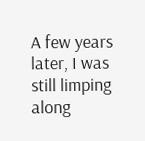A few years later, I was still limping along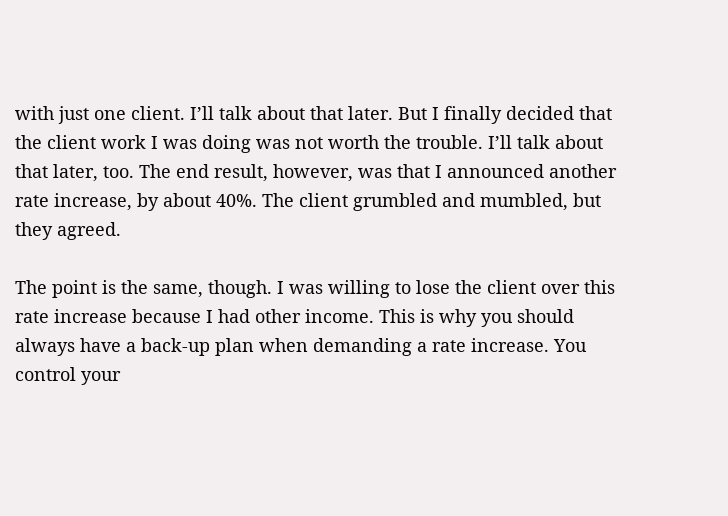with just one client. I’ll talk about that later. But I finally decided that the client work I was doing was not worth the trouble. I’ll talk about that later, too. The end result, however, was that I announced another rate increase, by about 40%. The client grumbled and mumbled, but they agreed.

The point is the same, though. I was willing to lose the client over this rate increase because I had other income. This is why you should always have a back-up plan when demanding a rate increase. You control your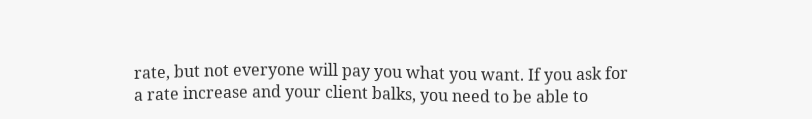rate, but not everyone will pay you what you want. If you ask for a rate increase and your client balks, you need to be able to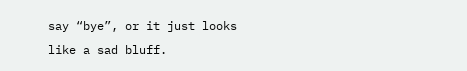say “bye”, or it just looks like a sad bluff.